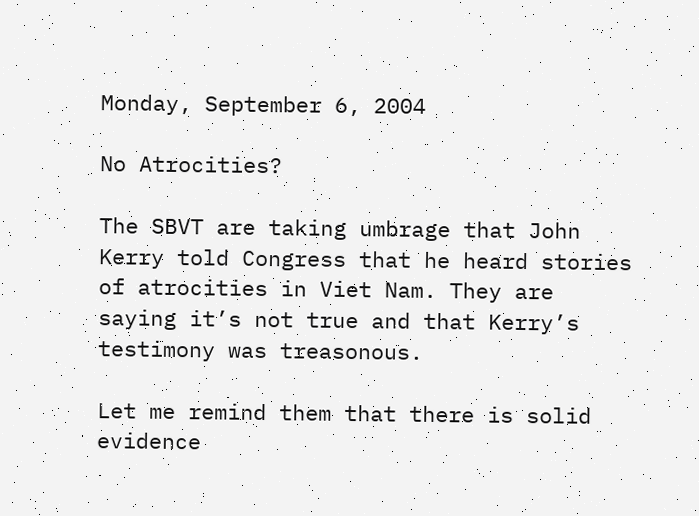Monday, September 6, 2004

No Atrocities?

The SBVT are taking umbrage that John Kerry told Congress that he heard stories of atrocities in Viet Nam. They are saying it’s not true and that Kerry’s testimony was treasonous.

Let me remind them that there is solid evidence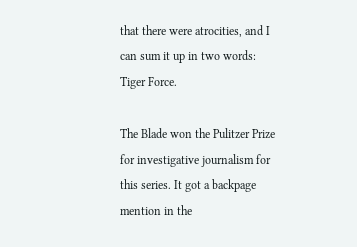that there were atrocities, and I can sum it up in two words: Tiger Force.

The Blade won the Pulitzer Prize for investigative journalism for this series. It got a backpage mention in the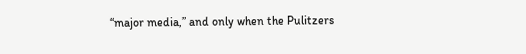“major media,” and only when the Pulitzers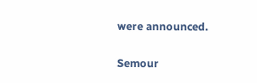were announced.

Semour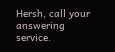Hersh, call your answering service.